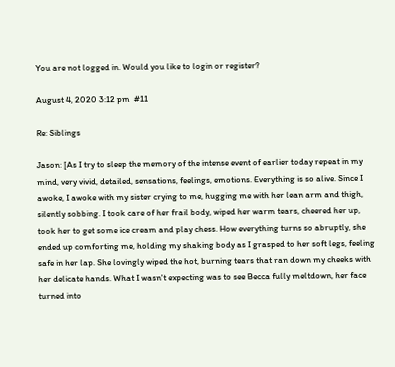You are not logged in. Would you like to login or register?

August 4, 2020 3:12 pm  #11

Re: Siblings

Jason: [As I try to sleep the memory of the intense event of earlier today repeat in my mind, very vivid, detailed, sensations, feelings, emotions. Everything is so alive. Since I awoke, I awoke with my sister crying to me, hugging me with her lean arm and thigh, silently sobbing. I took care of her frail body, wiped her warm tears, cheered her up, took her to get some ice cream and play chess. How everything turns so abruptly, she ended up comforting me, holding my shaking body as I grasped to her soft legs, feeling safe in her lap. She lovingly wiped the hot, burning tears that ran down my cheeks with her delicate hands. What I wasn't expecting was to see Becca fully meltdown, her face turned into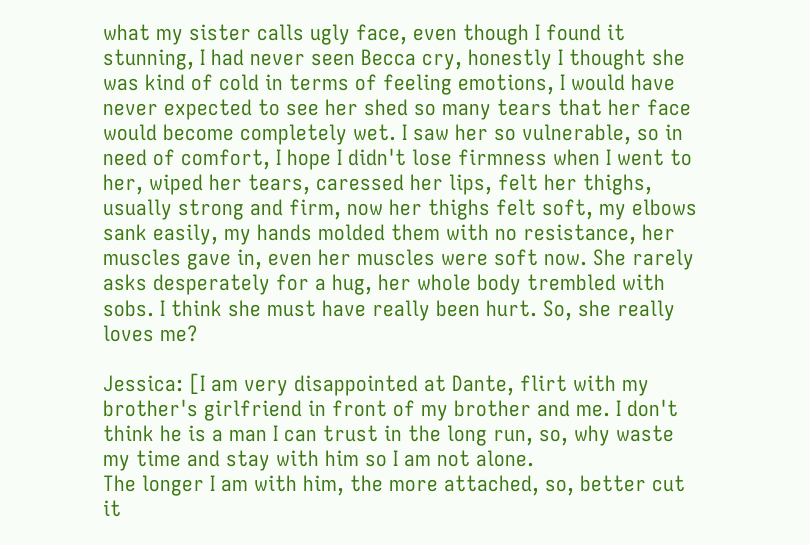what my sister calls ugly face, even though I found it stunning, I had never seen Becca cry, honestly I thought she was kind of cold in terms of feeling emotions, I would have never expected to see her shed so many tears that her face would become completely wet. I saw her so vulnerable, so in need of comfort, I hope I didn't lose firmness when I went to her, wiped her tears, caressed her lips, felt her thighs, usually strong and firm, now her thighs felt soft, my elbows sank easily, my hands molded them with no resistance, her muscles gave in, even her muscles were soft now. She rarely asks desperately for a hug, her whole body trembled with sobs. I think she must have really been hurt. So, she really loves me?

Jessica: [I am very disappointed at Dante, flirt with my brother's girlfriend in front of my brother and me. I don't think he is a man I can trust in the long run, so, why waste my time and stay with him so I am not alone.
The longer I am with him, the more attached, so, better cut it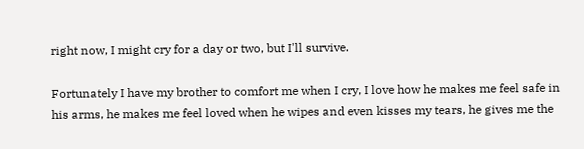right now, I might cry for a day or two, but I'll survive.

Fortunately I have my brother to comfort me when I cry, I love how he makes me feel safe in his arms, he makes me feel loved when he wipes and even kisses my tears, he gives me the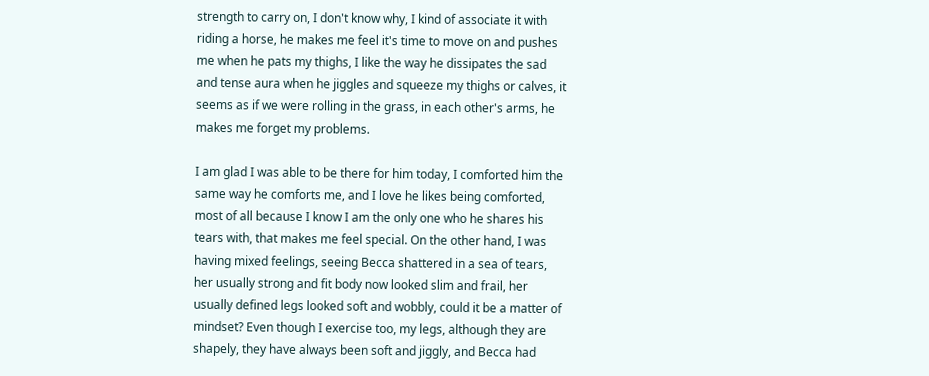strength to carry on, I don't know why, I kind of associate it with riding a horse, he makes me feel it's time to move on and pushes me when he pats my thighs, I like the way he dissipates the sad and tense aura when he jiggles and squeeze my thighs or calves, it seems as if we were rolling in the grass, in each other's arms, he makes me forget my problems.

I am glad I was able to be there for him today, I comforted him the same way he comforts me, and I love he likes being comforted, most of all because I know I am the only one who he shares his tears with, that makes me feel special. On the other hand, I was having mixed feelings, seeing Becca shattered in a sea of tears, her usually strong and fit body now looked slim and frail, her usually defined legs looked soft and wobbly, could it be a matter of mindset? Even though I exercise too, my legs, although they are shapely, they have always been soft and jiggly, and Becca had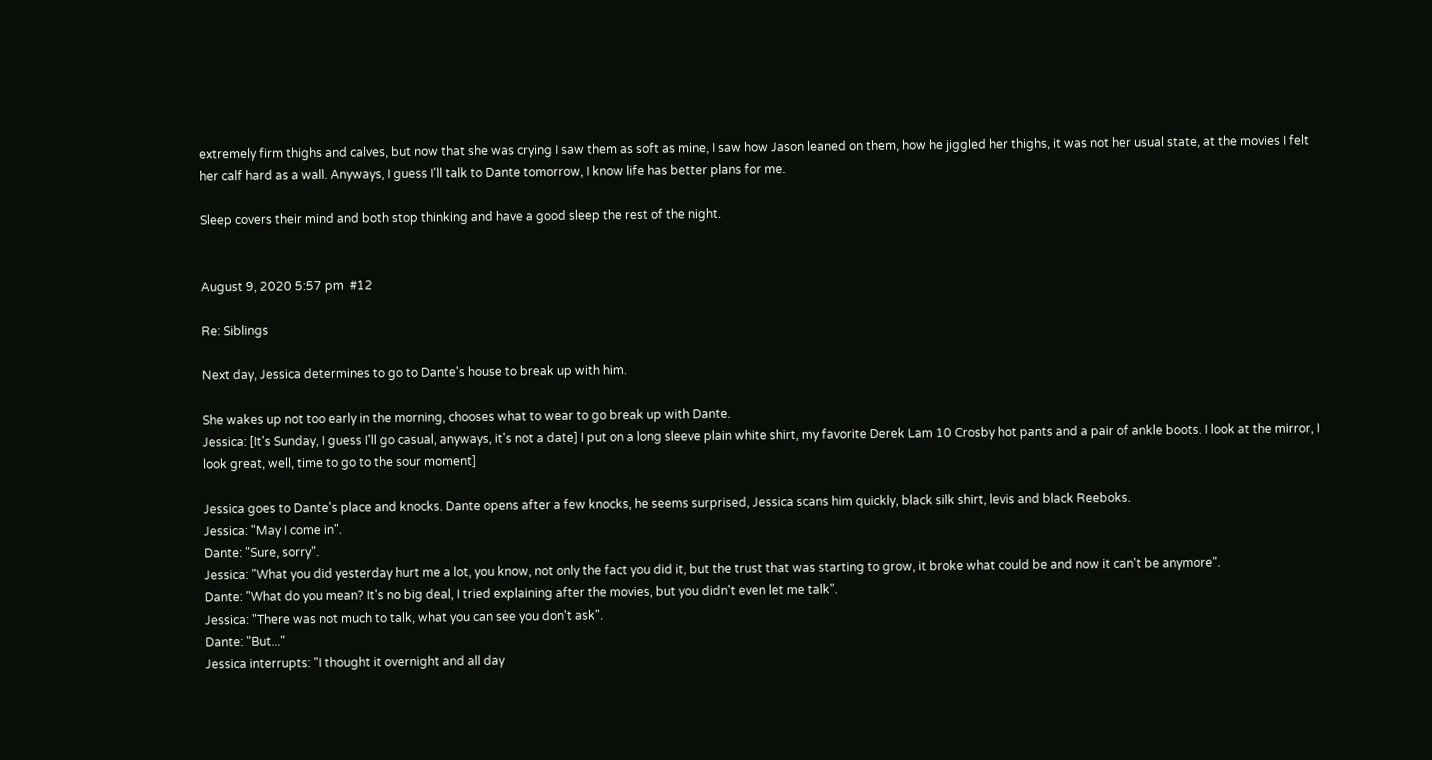extremely firm thighs and calves, but now that she was crying I saw them as soft as mine, I saw how Jason leaned on them, how he jiggled her thighs, it was not her usual state, at the movies I felt her calf hard as a wall. Anyways, I guess I'll talk to Dante tomorrow, I know life has better plans for me.

Sleep covers their mind and both stop thinking and have a good sleep the rest of the night.


August 9, 2020 5:57 pm  #12

Re: Siblings

Next day, Jessica determines to go to Dante's house to break up with him.

She wakes up not too early in the morning, chooses what to wear to go break up with Dante.
Jessica: [It's Sunday, I guess I'll go casual, anyways, it's not a date] I put on a long sleeve plain white shirt, my favorite Derek Lam 10 Crosby hot pants and a pair of ankle boots. I look at the mirror, I look great, well, time to go to the sour moment]

Jessica goes to Dante's place and knocks. Dante opens after a few knocks, he seems surprised, Jessica scans him quickly, black silk shirt, levis and black Reeboks.
Jessica: "May I come in".
Dante: "Sure, sorry".
Jessica: "What you did yesterday hurt me a lot, you know, not only the fact you did it, but the trust that was starting to grow, it broke what could be and now it can't be anymore".
Dante: "What do you mean? It's no big deal, I tried explaining after the movies, but you didn't even let me talk".
Jessica: "There was not much to talk, what you can see you don't ask".
Dante: "But..."
Jessica interrupts: "I thought it overnight and all day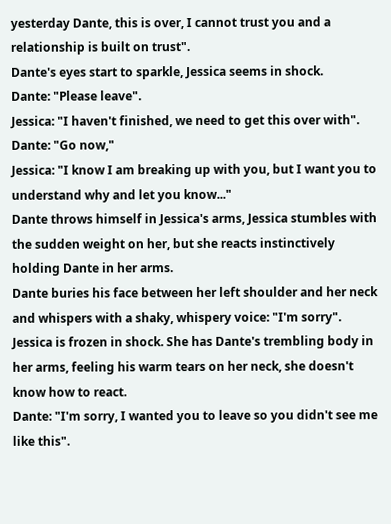yesterday Dante, this is over, I cannot trust you and a relationship is built on trust".
Dante's eyes start to sparkle, Jessica seems in shock.
Dante: "Please leave".
Jessica: "I haven't finished, we need to get this over with".
Dante: "Go now,"
Jessica: "I know I am breaking up with you, but I want you to understand why and let you know..."
Dante throws himself in Jessica's arms, Jessica stumbles with the sudden weight on her, but she reacts instinctively holding Dante in her arms.
Dante buries his face between her left shoulder and her neck and whispers with a shaky, whispery voice: "I'm sorry".
Jessica is frozen in shock. She has Dante's trembling body in her arms, feeling his warm tears on her neck, she doesn't know how to react.
Dante: "I'm sorry, I wanted you to leave so you didn't see me like this".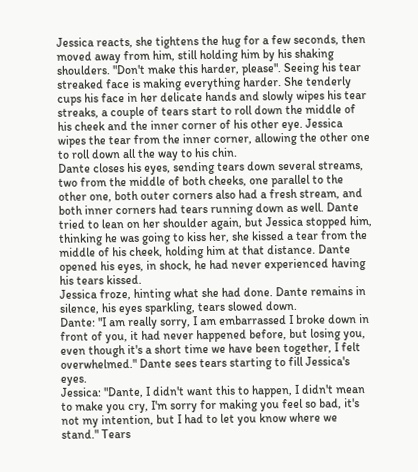Jessica reacts, she tightens the hug for a few seconds, then moved away from him, still holding him by his shaking shoulders. "Don't make this harder, please". Seeing his tear streaked face is making everything harder. She tenderly cups his face in her delicate hands and slowly wipes his tear streaks, a couple of tears start to roll down the middle of his cheek and the inner corner of his other eye. Jessica wipes the tear from the inner corner, allowing the other one to roll down all the way to his chin.
Dante closes his eyes, sending tears down several streams, two from the middle of both cheeks, one parallel to the other one, both outer corners also had a fresh stream, and both inner corners had tears running down as well. Dante tried to lean on her shoulder again, but Jessica stopped him, thinking he was going to kiss her, she kissed a tear from the middle of his cheek, holding him at that distance. Dante opened his eyes, in shock, he had never experienced having his tears kissed.
Jessica froze, hinting what she had done. Dante remains in silence, his eyes sparkling, tears slowed down.
Dante: "I am really sorry, I am embarrassed I broke down in front of you, it had never happened before, but losing you, even though it's a short time we have been together, I felt overwhelmed." Dante sees tears starting to fill Jessica's eyes.
Jessica: "Dante, I didn't want this to happen, I didn't mean to make you cry, I'm sorry for making you feel so bad, it's not my intention, but I had to let you know where we stand." Tears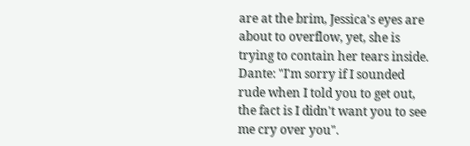are at the brim, Jessica's eyes are about to overflow, yet, she is trying to contain her tears inside.
Dante: "I'm sorry if I sounded rude when I told you to get out, the fact is I didn't want you to see me cry over you".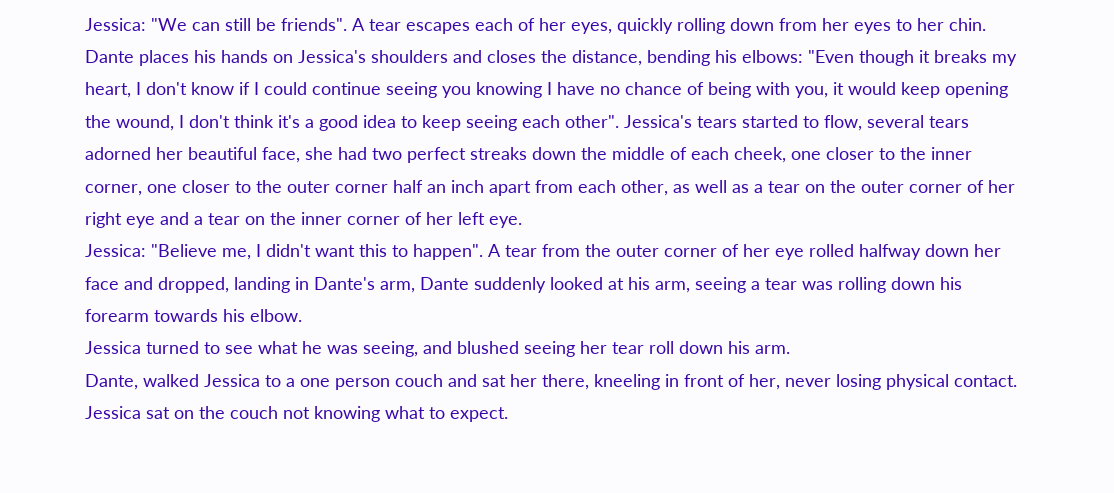Jessica: "We can still be friends". A tear escapes each of her eyes, quickly rolling down from her eyes to her chin.
Dante places his hands on Jessica's shoulders and closes the distance, bending his elbows: "Even though it breaks my heart, I don't know if I could continue seeing you knowing I have no chance of being with you, it would keep opening the wound, I don't think it's a good idea to keep seeing each other". Jessica's tears started to flow, several tears adorned her beautiful face, she had two perfect streaks down the middle of each cheek, one closer to the inner corner, one closer to the outer corner half an inch apart from each other, as well as a tear on the outer corner of her right eye and a tear on the inner corner of her left eye.
Jessica: "Believe me, I didn't want this to happen". A tear from the outer corner of her eye rolled halfway down her face and dropped, landing in Dante's arm, Dante suddenly looked at his arm, seeing a tear was rolling down his forearm towards his elbow.
Jessica turned to see what he was seeing, and blushed seeing her tear roll down his arm.
Dante, walked Jessica to a one person couch and sat her there, kneeling in front of her, never losing physical contact.
Jessica sat on the couch not knowing what to expect.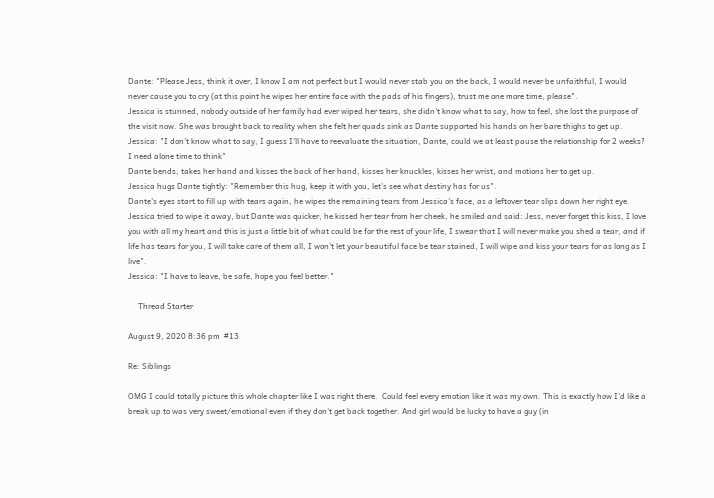Dante: "Please Jess, think it over, I know I am not perfect but I would never stab you on the back, I would never be unfaithful, I would never cause you to cry (at this point he wipes her entire face with the pads of his fingers), trust me one more time, please".
Jessica is stunned, nobody outside of her family had ever wiped her tears, she didn't know what to say, how to feel, she lost the purpose of the visit now. She was brought back to reality when she felt her quads sink as Dante supported his hands on her bare thighs to get up.
Jessica: "I don't know what to say, I guess I'll have to reevaluate the situation, Dante, could we at least pause the relationship for 2 weeks? I need alone time to think"
Dante bends, takes her hand and kisses the back of her hand, kisses her knuckles, kisses her wrist, and motions her to get up.
Jessica hugs Dante tightly: "Remember this hug, keep it with you, let's see what destiny has for us".
Dante's eyes start to fill up with tears again, he wipes the remaining tears from Jessica's face, as a leftover tear slips down her right eye. Jessica tried to wipe it away, but Dante was quicker, he kissed her tear from her cheek, he smiled and said: Jess, never forget this kiss, I love you with all my heart and this is just a little bit of what could be for the rest of your life, I swear that I will never make you shed a tear, and if life has tears for you, I will take care of them all, I won't let your beautiful face be tear stained, I will wipe and kiss your tears for as long as I live".
Jessica: "I have to leave, be safe, hope you feel better."

     Thread Starter

August 9, 2020 8:36 pm  #13

Re: Siblings

OMG I could totally picture this whole chapter like I was right there.  Could feel every emotion like it was my own. This is exactly how I'd like a break up to was very sweet/emotional even if they don't get back together. And girl would be lucky to have a guy (in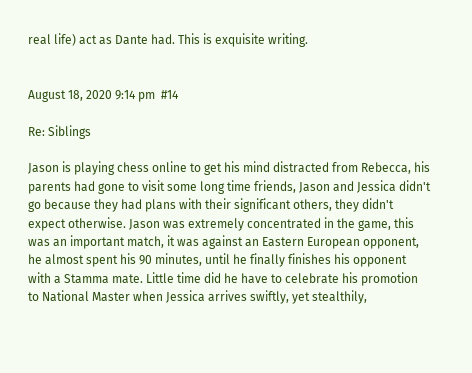real life) act as Dante had. This is exquisite writing.


August 18, 2020 9:14 pm  #14

Re: Siblings

Jason is playing chess online to get his mind distracted from Rebecca, his parents had gone to visit some long time friends, Jason and Jessica didn't go because they had plans with their significant others, they didn't expect otherwise. Jason was extremely concentrated in the game, this was an important match, it was against an Eastern European opponent, he almost spent his 90 minutes, until he finally finishes his opponent with a Stamma mate. Little time did he have to celebrate his promotion to National Master when Jessica arrives swiftly, yet stealthily,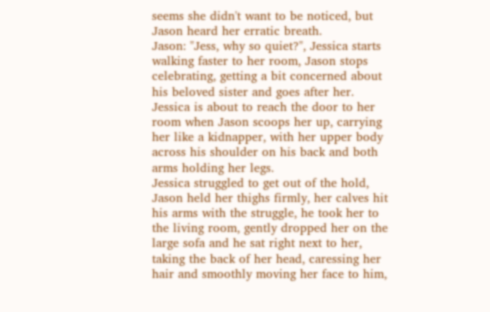seems she didn't want to be noticed, but Jason heard her erratic breath.
Jason: "Jess, why so quiet?", Jessica starts walking faster to her room, Jason stops celebrating, getting a bit concerned about his beloved sister and goes after her.
Jessica is about to reach the door to her room when Jason scoops her up, carrying her like a kidnapper, with her upper body across his shoulder on his back and both arms holding her legs.
Jessica struggled to get out of the hold, Jason held her thighs firmly, her calves hit his arms with the struggle, he took her to the living room, gently dropped her on the large sofa and he sat right next to her, taking the back of her head, caressing her hair and smoothly moving her face to him,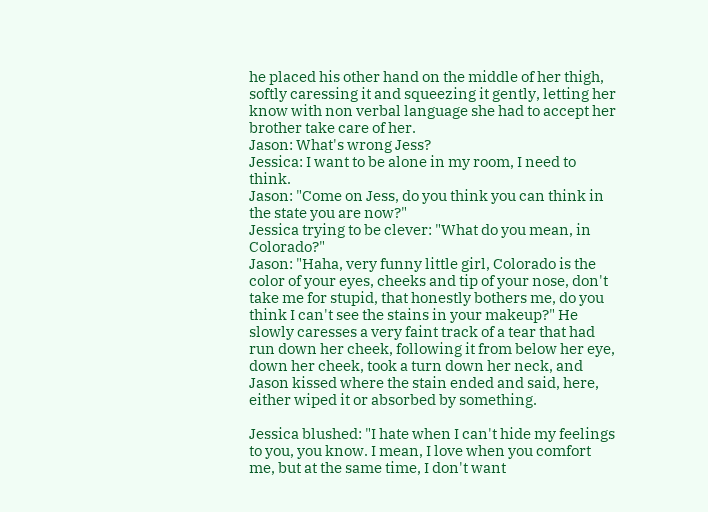he placed his other hand on the middle of her thigh, softly caressing it and squeezing it gently, letting her know with non verbal language she had to accept her brother take care of her.
Jason: What's wrong Jess?
Jessica: I want to be alone in my room, I need to think.
Jason: "Come on Jess, do you think you can think in the state you are now?"
Jessica trying to be clever: "What do you mean, in Colorado?"
Jason: "Haha, very funny little girl, Colorado is the color of your eyes, cheeks and tip of your nose, don't take me for stupid, that honestly bothers me, do you think I can't see the stains in your makeup?" He slowly caresses a very faint track of a tear that had run down her cheek, following it from below her eye, down her cheek, took a turn down her neck, and Jason kissed where the stain ended and said, here, either wiped it or absorbed by something.

Jessica blushed: "I hate when I can't hide my feelings to you, you know. I mean, I love when you comfort me, but at the same time, I don't want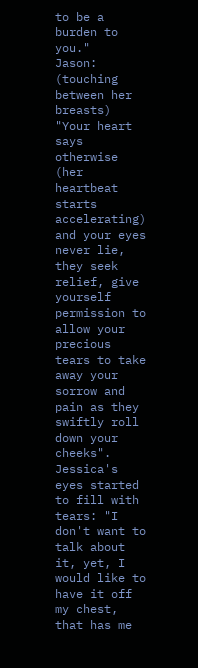to be a burden to you."
Jason: (touching between her breasts) "Your heart says otherwise (her heartbeat starts accelerating) and your eyes never lie, they seek relief, give yourself permission to allow your precious tears to take away your sorrow and pain as they swiftly roll down your cheeks".
Jessica's eyes started to fill with tears: "I don't want to talk about it, yet, I would like to have it off my chest, that has me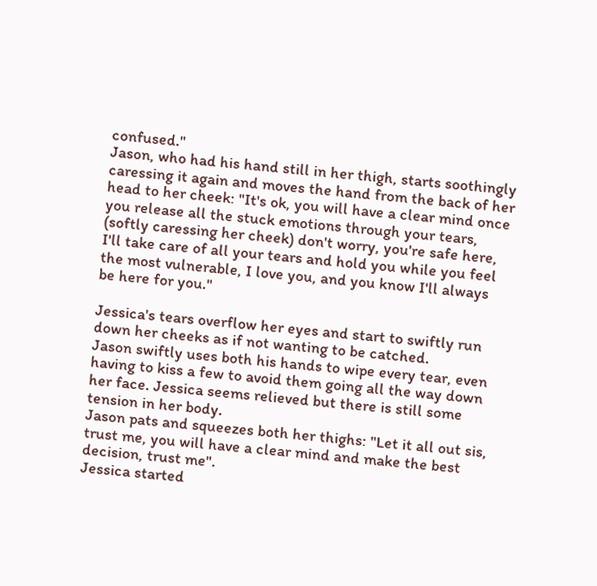confused."
Jason, who had his hand still in her thigh, starts soothingly caressing it again and moves the hand from the back of her head to her cheek: "It's ok, you will have a clear mind once you release all the stuck emotions through your tears, (softly caressing her cheek) don't worry, you're safe here, I'll take care of all your tears and hold you while you feel the most vulnerable, I love you, and you know I'll always be here for you."

Jessica's tears overflow her eyes and start to swiftly run down her cheeks as if not wanting to be catched.
Jason swiftly uses both his hands to wipe every tear, even having to kiss a few to avoid them going all the way down her face. Jessica seems relieved but there is still some tension in her body.
Jason pats and squeezes both her thighs: "Let it all out sis, trust me, you will have a clear mind and make the best decision, trust me".
Jessica started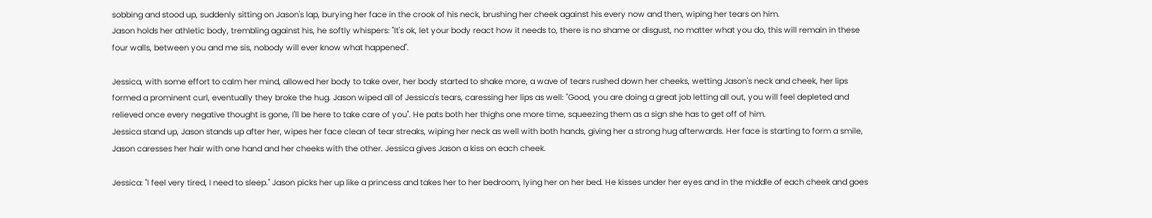sobbing and stood up, suddenly sitting on Jason's lap, burying her face in the crook of his neck, brushing her cheek against his every now and then, wiping her tears on him.
Jason holds her athletic body, trembling against his, he softly whispers: "It's ok, let your body react how it needs to, there is no shame or disgust, no matter what you do, this will remain in these four walls, between you and me sis, nobody will ever know what happened".

Jessica, with some effort to calm her mind, allowed her body to take over, her body started to shake more, a wave of tears rushed down her cheeks, wetting Jason's neck and cheek, her lips formed a prominent curl, eventually they broke the hug. Jason wiped all of Jessica's tears, caressing her lips as well: "Good, you are doing a great job letting all out, you will feel depleted and relieved once every negative thought is gone, I'll be here to take care of you". He pats both her thighs one more time, squeezing them as a sign she has to get off of him.
Jessica stand up, Jason stands up after her, wipes her face clean of tear streaks, wiping her neck as well with both hands, giving her a strong hug afterwards. Her face is starting to form a smile, Jason caresses her hair with one hand and her cheeks with the other. Jessica gives Jason a kiss on each cheek.

Jessica: "I feel very tired, I need to sleep." Jason picks her up like a princess and takes her to her bedroom, lying her on her bed. He kisses under her eyes and in the middle of each cheek and goes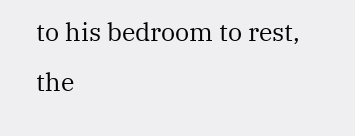to his bedroom to rest, the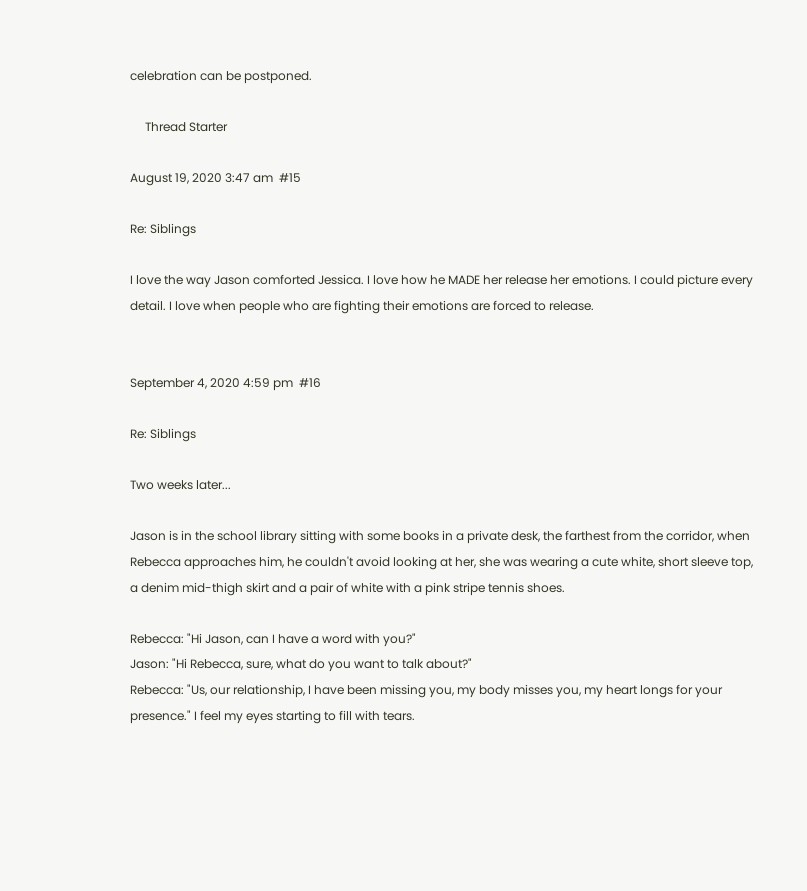celebration can be postponed.

     Thread Starter

August 19, 2020 3:47 am  #15

Re: Siblings

I love the way Jason comforted Jessica. I love how he MADE her release her emotions. I could picture every detail. I love when people who are fighting their emotions are forced to release.


September 4, 2020 4:59 pm  #16

Re: Siblings

Two weeks later...

Jason is in the school library sitting with some books in a private desk, the farthest from the corridor, when Rebecca approaches him, he couldn't avoid looking at her, she was wearing a cute white, short sleeve top, a denim mid-thigh skirt and a pair of white with a pink stripe tennis shoes.

Rebecca: "Hi Jason, can I have a word with you?"
Jason: "Hi Rebecca, sure, what do you want to talk about?"
Rebecca: "Us, our relationship, I have been missing you, my body misses you, my heart longs for your presence." I feel my eyes starting to fill with tears.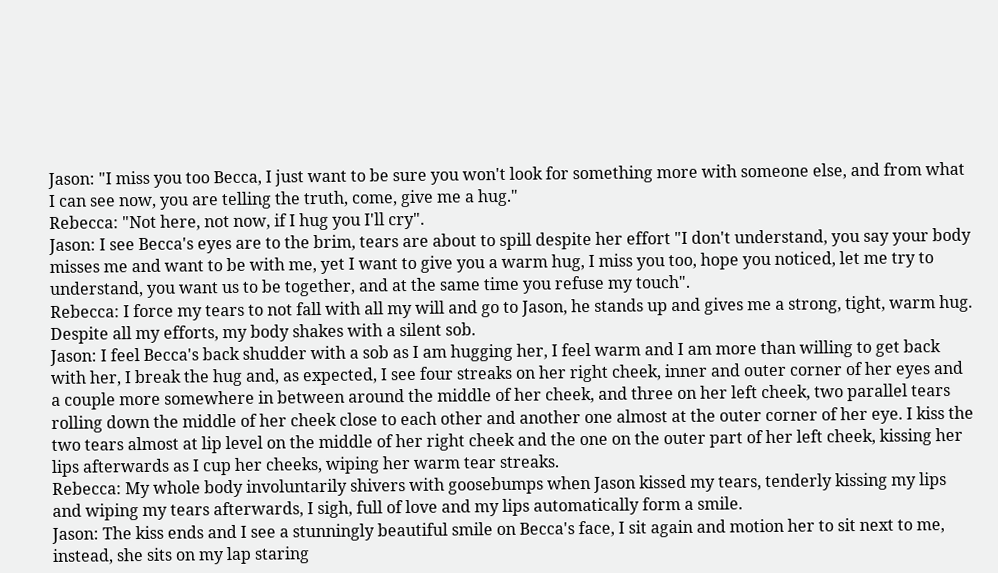Jason: "I miss you too Becca, I just want to be sure you won't look for something more with someone else, and from what I can see now, you are telling the truth, come, give me a hug."
Rebecca: "Not here, not now, if I hug you I'll cry".
Jason: I see Becca's eyes are to the brim, tears are about to spill despite her effort "I don't understand, you say your body misses me and want to be with me, yet I want to give you a warm hug, I miss you too, hope you noticed, let me try to understand, you want us to be together, and at the same time you refuse my touch".
Rebecca: I force my tears to not fall with all my will and go to Jason, he stands up and gives me a strong, tight, warm hug. Despite all my efforts, my body shakes with a silent sob.
Jason: I feel Becca's back shudder with a sob as I am hugging her, I feel warm and I am more than willing to get back with her, I break the hug and, as expected, I see four streaks on her right cheek, inner and outer corner of her eyes and a couple more somewhere in between around the middle of her cheek, and three on her left cheek, two parallel tears rolling down the middle of her cheek close to each other and another one almost at the outer corner of her eye. I kiss the two tears almost at lip level on the middle of her right cheek and the one on the outer part of her left cheek, kissing her lips afterwards as I cup her cheeks, wiping her warm tear streaks.
Rebecca: My whole body involuntarily shivers with goosebumps when Jason kissed my tears, tenderly kissing my lips and wiping my tears afterwards, I sigh, full of love and my lips automatically form a smile.
Jason: The kiss ends and I see a stunningly beautiful smile on Becca's face, I sit again and motion her to sit next to me, instead, she sits on my lap staring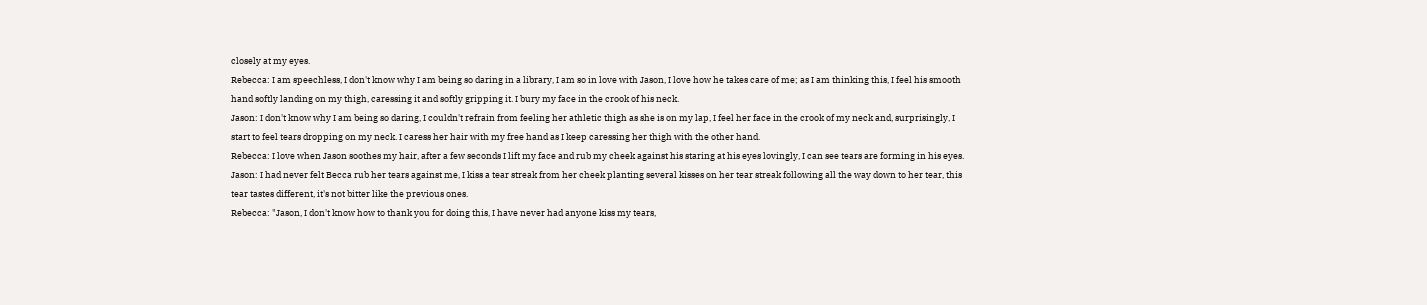closely at my eyes.
Rebecca: I am speechless, I don't know why I am being so daring in a library, I am so in love with Jason, I love how he takes care of me; as I am thinking this, I feel his smooth hand softly landing on my thigh, caressing it and softly gripping it. I bury my face in the crook of his neck.
Jason: I don't know why I am being so daring, I couldn't refrain from feeling her athletic thigh as she is on my lap, I feel her face in the crook of my neck and, surprisingly, I start to feel tears dropping on my neck. I caress her hair with my free hand as I keep caressing her thigh with the other hand.
Rebecca: I love when Jason soothes my hair, after a few seconds I lift my face and rub my cheek against his staring at his eyes lovingly, I can see tears are forming in his eyes.
Jason: I had never felt Becca rub her tears against me, I kiss a tear streak from her cheek planting several kisses on her tear streak following all the way down to her tear, this tear tastes different, it's not bitter like the previous ones.
Rebecca: "Jason, I don't know how to thank you for doing this, I have never had anyone kiss my tears,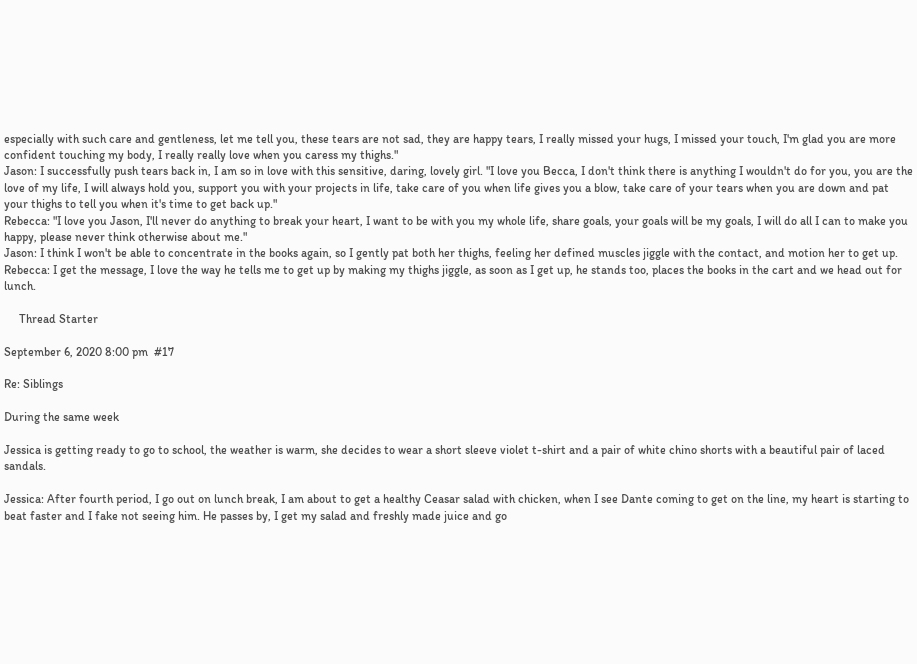especially with such care and gentleness, let me tell you, these tears are not sad, they are happy tears, I really missed your hugs, I missed your touch, I'm glad you are more confident touching my body, I really really love when you caress my thighs."
Jason: I successfully push tears back in, I am so in love with this sensitive, daring, lovely girl. "I love you Becca, I don't think there is anything I wouldn't do for you, you are the love of my life, I will always hold you, support you with your projects in life, take care of you when life gives you a blow, take care of your tears when you are down and pat your thighs to tell you when it's time to get back up."
Rebecca: "I love you Jason, I'll never do anything to break your heart, I want to be with you my whole life, share goals, your goals will be my goals, I will do all I can to make you happy, please never think otherwise about me."
Jason: I think I won't be able to concentrate in the books again, so I gently pat both her thighs, feeling her defined muscles jiggle with the contact, and motion her to get up.
Rebecca: I get the message, I love the way he tells me to get up by making my thighs jiggle, as soon as I get up, he stands too, places the books in the cart and we head out for lunch.

     Thread Starter

September 6, 2020 8:00 pm  #17

Re: Siblings

During the same week

Jessica is getting ready to go to school, the weather is warm, she decides to wear a short sleeve violet t-shirt and a pair of white chino shorts with a beautiful pair of laced sandals.

Jessica: After fourth period, I go out on lunch break, I am about to get a healthy Ceasar salad with chicken, when I see Dante coming to get on the line, my heart is starting to beat faster and I fake not seeing him. He passes by, I get my salad and freshly made juice and go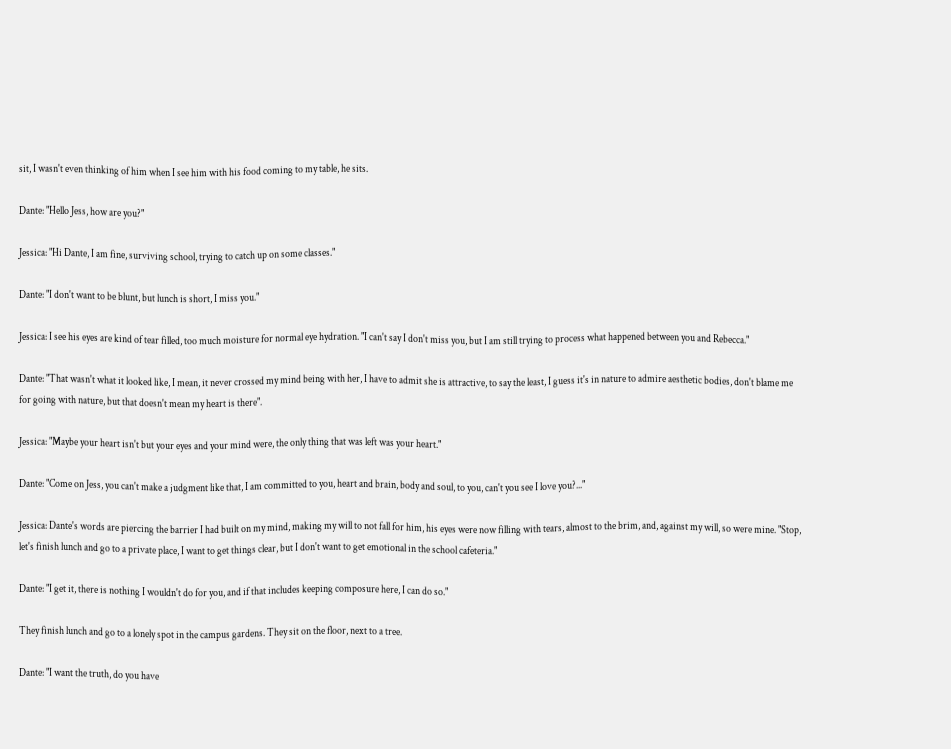sit, I wasn't even thinking of him when I see him with his food coming to my table, he sits.

Dante: "Hello Jess, how are you?"

Jessica: "Hi Dante, I am fine, surviving school, trying to catch up on some classes."

Dante: "I don't want to be blunt, but lunch is short, I miss you."

Jessica: I see his eyes are kind of tear filled, too much moisture for normal eye hydration. "I can't say I don't miss you, but I am still trying to process what happened between you and Rebecca."

Dante: "That wasn't what it looked like, I mean, it never crossed my mind being with her, I have to admit she is attractive, to say the least, I guess it's in nature to admire aesthetic bodies, don't blame me for going with nature, but that doesn't mean my heart is there".

Jessica: "Maybe your heart isn't but your eyes and your mind were, the only thing that was left was your heart."

Dante: "Come on Jess, you can't make a judgment like that, I am committed to you, heart and brain, body and soul, to you, can't you see I love you?..."

Jessica: Dante's words are piercing the barrier I had built on my mind, making my will to not fall for him, his eyes were now filling with tears, almost to the brim, and, against my will, so were mine. "Stop, let's finish lunch and go to a private place, I want to get things clear, but I don't want to get emotional in the school cafeteria."

Dante: "I get it, there is nothing I wouldn't do for you, and if that includes keeping composure here, I can do so."

They finish lunch and go to a lonely spot in the campus gardens. They sit on the floor, next to a tree.

Dante: "I want the truth, do you have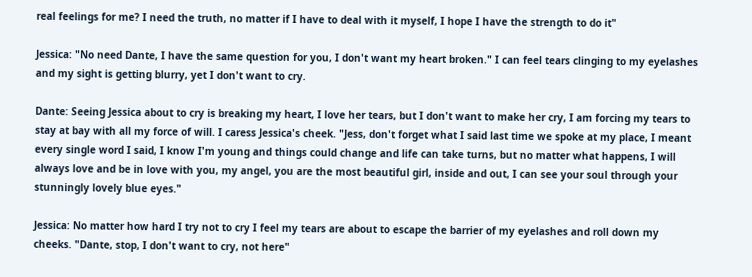real feelings for me? I need the truth, no matter if I have to deal with it myself, I hope I have the strength to do it"

Jessica: "No need Dante, I have the same question for you, I don't want my heart broken." I can feel tears clinging to my eyelashes and my sight is getting blurry, yet I don't want to cry.

Dante: Seeing Jessica about to cry is breaking my heart, I love her tears, but I don't want to make her cry, I am forcing my tears to stay at bay with all my force of will. I caress Jessica's cheek. "Jess, don't forget what I said last time we spoke at my place, I meant every single word I said, I know I'm young and things could change and life can take turns, but no matter what happens, I will always love and be in love with you, my angel, you are the most beautiful girl, inside and out, I can see your soul through your stunningly lovely blue eyes."

Jessica: No matter how hard I try not to cry I feel my tears are about to escape the barrier of my eyelashes and roll down my cheeks. "Dante, stop, I don't want to cry, not here"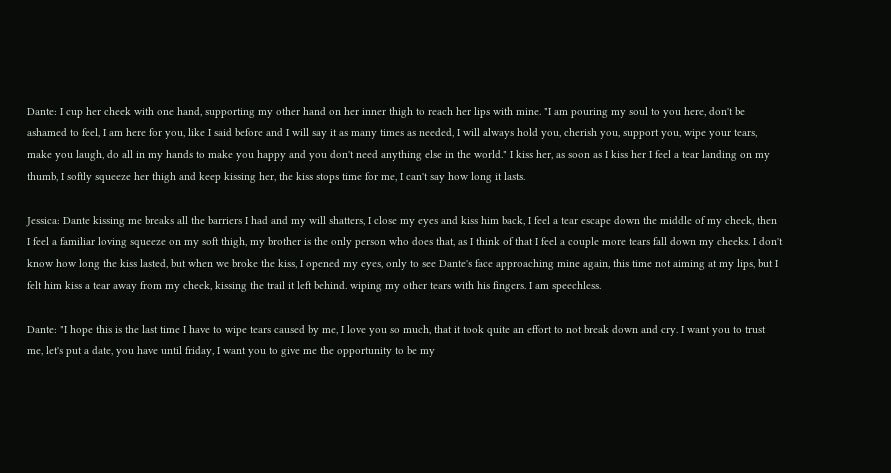Dante: I cup her cheek with one hand, supporting my other hand on her inner thigh to reach her lips with mine. "I am pouring my soul to you here, don't be ashamed to feel, I am here for you, like I said before and I will say it as many times as needed, I will always hold you, cherish you, support you, wipe your tears, make you laugh, do all in my hands to make you happy and you don't need anything else in the world." I kiss her, as soon as I kiss her I feel a tear landing on my thumb, I softly squeeze her thigh and keep kissing her, the kiss stops time for me, I can't say how long it lasts.

Jessica: Dante kissing me breaks all the barriers I had and my will shatters, I close my eyes and kiss him back, I feel a tear escape down the middle of my cheek, then I feel a familiar loving squeeze on my soft thigh, my brother is the only person who does that, as I think of that I feel a couple more tears fall down my cheeks. I don't know how long the kiss lasted, but when we broke the kiss, I opened my eyes, only to see Dante's face approaching mine again, this time not aiming at my lips, but I felt him kiss a tear away from my cheek, kissing the trail it left behind. wiping my other tears with his fingers. I am speechless.

Dante: "I hope this is the last time I have to wipe tears caused by me, I love you so much, that it took quite an effort to not break down and cry. I want you to trust me, let's put a date, you have until friday, I want you to give me the opportunity to be my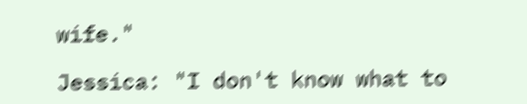wife."

Jessica: "I don't know what to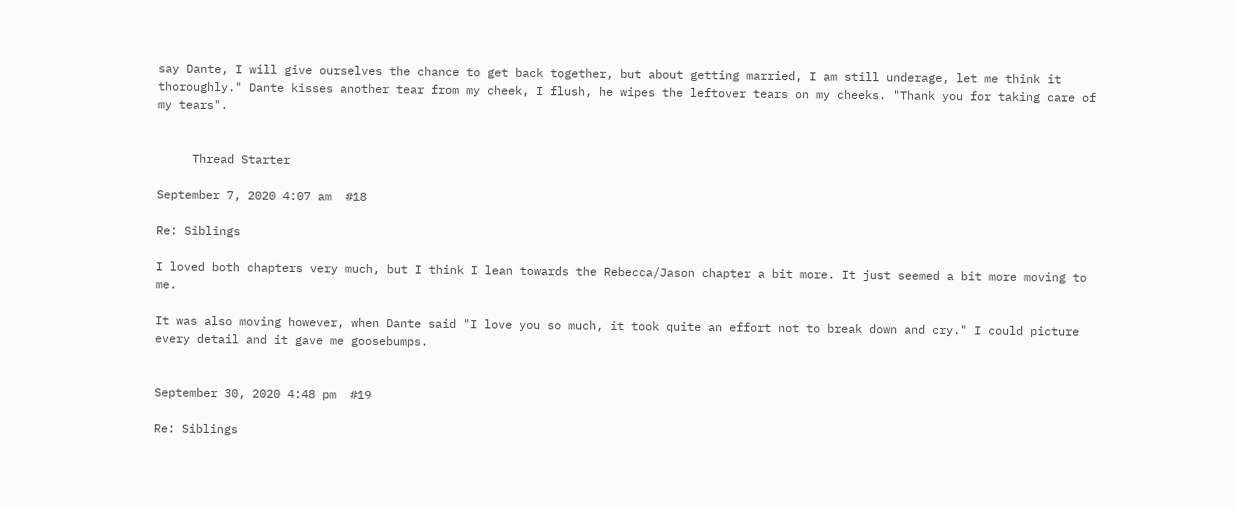say Dante, I will give ourselves the chance to get back together, but about getting married, I am still underage, let me think it thoroughly." Dante kisses another tear from my cheek, I flush, he wipes the leftover tears on my cheeks. "Thank you for taking care of my tears".


     Thread Starter

September 7, 2020 4:07 am  #18

Re: Siblings

I loved both chapters very much, but I think I lean towards the Rebecca/Jason chapter a bit more. It just seemed a bit more moving to me.

It was also moving however, when Dante said "I love you so much, it took quite an effort not to break down and cry." I could picture every detail and it gave me goosebumps.


September 30, 2020 4:48 pm  #19

Re: Siblings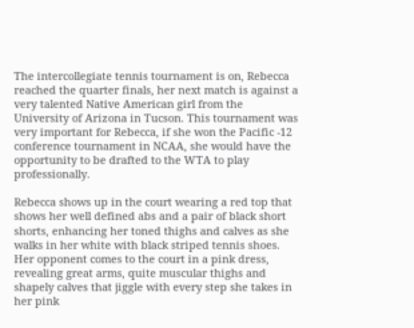The intercollegiate tennis tournament is on, Rebecca reached the quarter finals, her next match is against a very talented Native American girl from the University of Arizona in Tucson. This tournament was very important for Rebecca, if she won the Pacific -12 conference tournament in NCAA, she would have the opportunity to be drafted to the WTA to play professionally.

Rebecca shows up in the court wearing a red top that shows her well defined abs and a pair of black short shorts, enhancing her toned thighs and calves as she walks in her white with black striped tennis shoes. Her opponent comes to the court in a pink dress, revealing great arms, quite muscular thighs and shapely calves that jiggle with every step she takes in her pink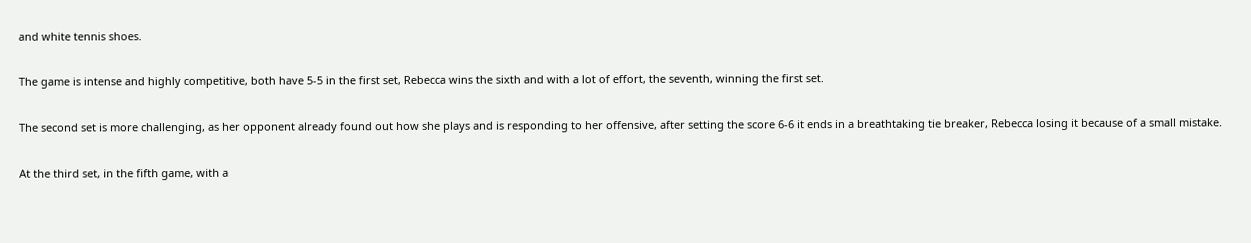and white tennis shoes.

The game is intense and highly competitive, both have 5-5 in the first set, Rebecca wins the sixth and with a lot of effort, the seventh, winning the first set.

The second set is more challenging, as her opponent already found out how she plays and is responding to her offensive, after setting the score 6-6 it ends in a breathtaking tie breaker, Rebecca losing it because of a small mistake.

At the third set, in the fifth game, with a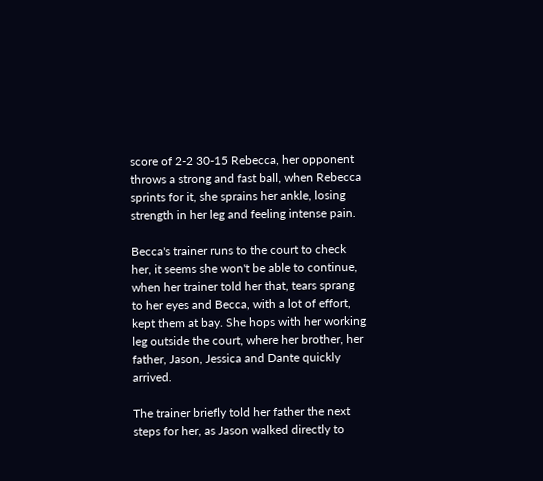score of 2-2 30-15 Rebecca, her opponent throws a strong and fast ball, when Rebecca sprints for it, she sprains her ankle, losing strength in her leg and feeling intense pain.

Becca's trainer runs to the court to check her, it seems she won't be able to continue, when her trainer told her that, tears sprang to her eyes and Becca, with a lot of effort, kept them at bay. She hops with her working leg outside the court, where her brother, her father, Jason, Jessica and Dante quickly arrived.

The trainer briefly told her father the next steps for her, as Jason walked directly to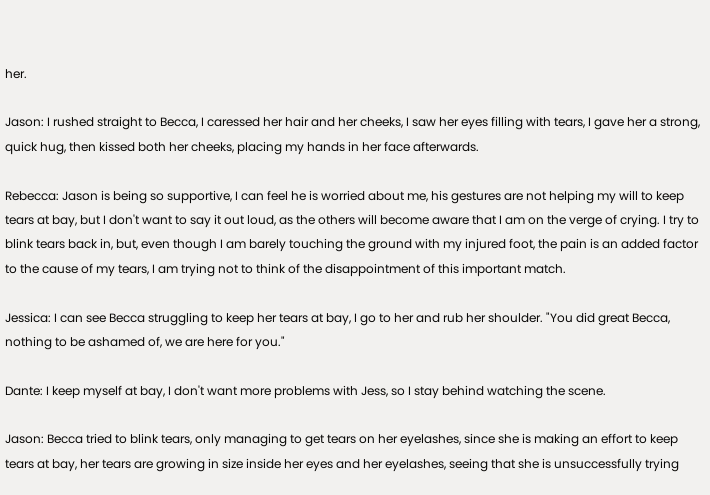her.

Jason: I rushed straight to Becca, I caressed her hair and her cheeks, I saw her eyes filling with tears, I gave her a strong, quick hug, then kissed both her cheeks, placing my hands in her face afterwards.

Rebecca: Jason is being so supportive, I can feel he is worried about me, his gestures are not helping my will to keep tears at bay, but I don't want to say it out loud, as the others will become aware that I am on the verge of crying. I try to blink tears back in, but, even though I am barely touching the ground with my injured foot, the pain is an added factor to the cause of my tears, I am trying not to think of the disappointment of this important match.

Jessica: I can see Becca struggling to keep her tears at bay, I go to her and rub her shoulder. "You did great Becca, nothing to be ashamed of, we are here for you."

Dante: I keep myself at bay, I don't want more problems with Jess, so I stay behind watching the scene.

Jason: Becca tried to blink tears, only managing to get tears on her eyelashes, since she is making an effort to keep tears at bay, her tears are growing in size inside her eyes and her eyelashes, seeing that she is unsuccessfully trying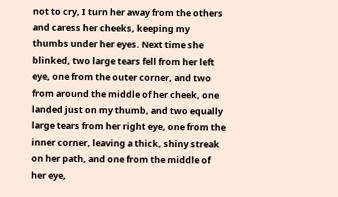not to cry, I turn her away from the others and caress her cheeks, keeping my thumbs under her eyes. Next time she blinked, two large tears fell from her left eye, one from the outer corner, and two from around the middle of her cheek, one landed just on my thumb, and two equally large tears from her right eye, one from the inner corner, leaving a thick, shiny streak on her path, and one from the middle of her eye,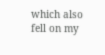which also fell on my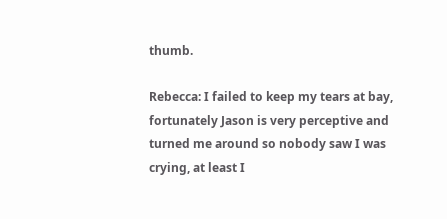thumb.

Rebecca: I failed to keep my tears at bay, fortunately Jason is very perceptive and turned me around so nobody saw I was crying, at least I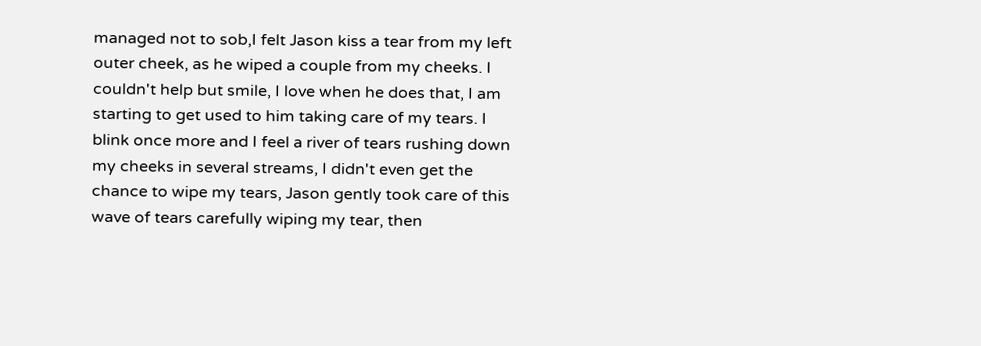managed not to sob,I felt Jason kiss a tear from my left outer cheek, as he wiped a couple from my cheeks. I couldn't help but smile, I love when he does that, I am starting to get used to him taking care of my tears. I blink once more and I feel a river of tears rushing down my cheeks in several streams, I didn't even get the chance to wipe my tears, Jason gently took care of this wave of tears carefully wiping my tear, then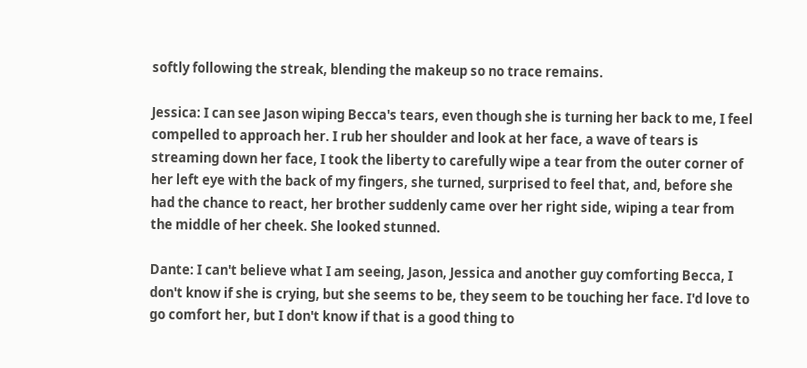softly following the streak, blending the makeup so no trace remains.

Jessica: I can see Jason wiping Becca's tears, even though she is turning her back to me, I feel compelled to approach her. I rub her shoulder and look at her face, a wave of tears is streaming down her face, I took the liberty to carefully wipe a tear from the outer corner of her left eye with the back of my fingers, she turned, surprised to feel that, and, before she had the chance to react, her brother suddenly came over her right side, wiping a tear from the middle of her cheek. She looked stunned.

Dante: I can't believe what I am seeing, Jason, Jessica and another guy comforting Becca, I don't know if she is crying, but she seems to be, they seem to be touching her face. I'd love to go comfort her, but I don't know if that is a good thing to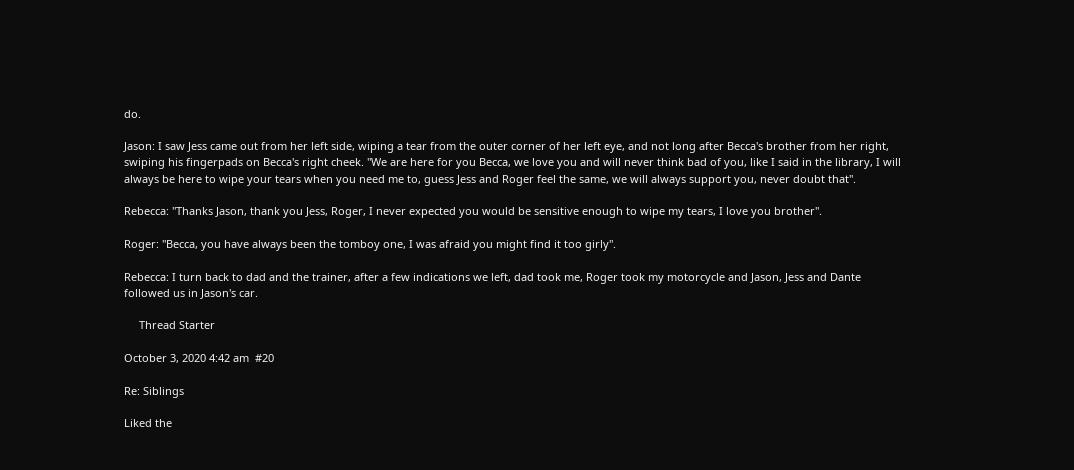do.

Jason: I saw Jess came out from her left side, wiping a tear from the outer corner of her left eye, and not long after Becca's brother from her right, swiping his fingerpads on Becca's right cheek. "We are here for you Becca, we love you and will never think bad of you, like I said in the library, I will always be here to wipe your tears when you need me to, guess Jess and Roger feel the same, we will always support you, never doubt that".

Rebecca: "Thanks Jason, thank you Jess, Roger, I never expected you would be sensitive enough to wipe my tears, I love you brother".

Roger: "Becca, you have always been the tomboy one, I was afraid you might find it too girly".

Rebecca: I turn back to dad and the trainer, after a few indications we left, dad took me, Roger took my motorcycle and Jason, Jess and Dante followed us in Jason's car.

     Thread Starter

October 3, 2020 4:42 am  #20

Re: Siblings

Liked the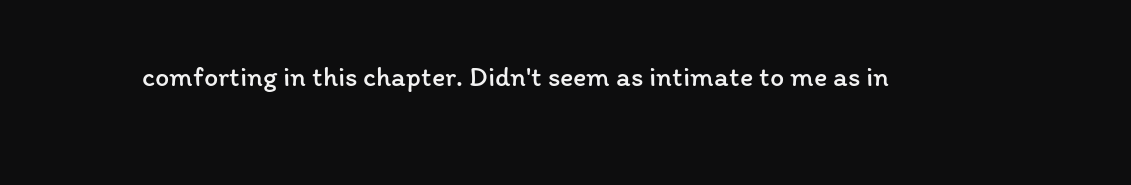comforting in this chapter. Didn't seem as intimate to me as in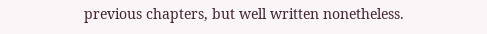previous chapters, but well written nonetheless.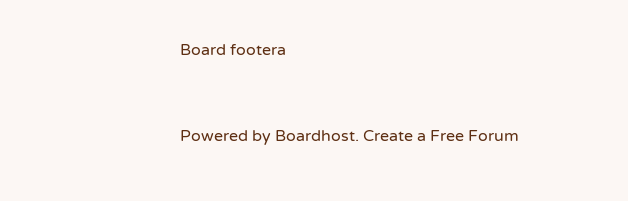Board footera


Powered by Boardhost. Create a Free Forum